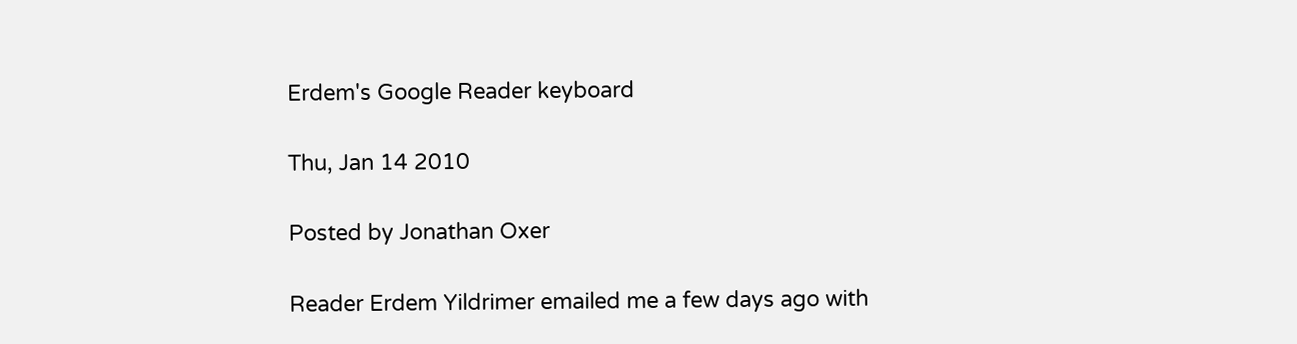Erdem's Google Reader keyboard

Thu, Jan 14 2010

Posted by Jonathan Oxer

Reader Erdem Yildrimer emailed me a few days ago with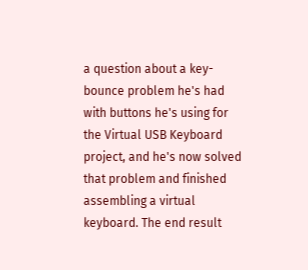a question about a key-bounce problem he's had with buttons he's using for the Virtual USB Keyboard project, and he's now solved that problem and finished assembling a virtual keyboard. The end result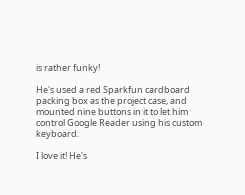is rather funky!

He's used a red Sparkfun cardboard packing box as the project case, and mounted nine buttons in it to let him control Google Reader using his custom keyboard.

I love it! He's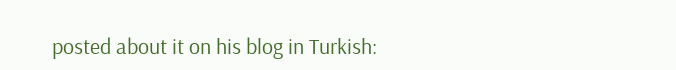posted about it on his blog in Turkish: